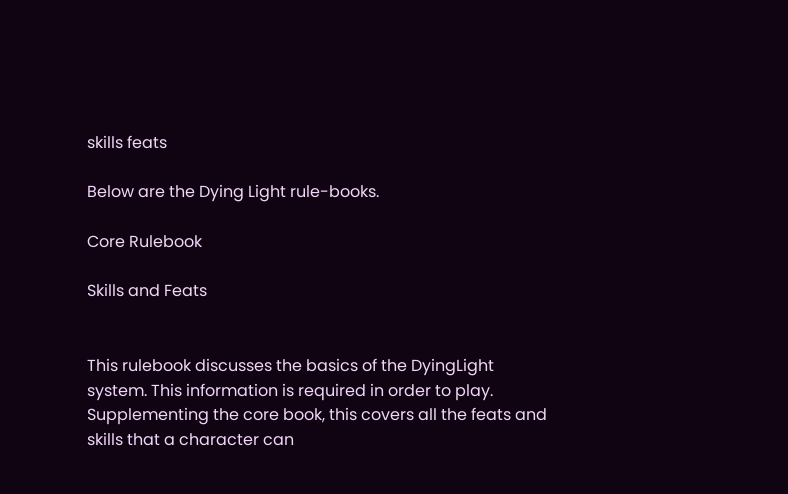skills feats

Below are the Dying Light rule-books.

Core Rulebook

Skills and Feats


This rulebook discusses the basics of the DyingLight system. This information is required in order to play. Supplementing the core book, this covers all the feats and skills that a character can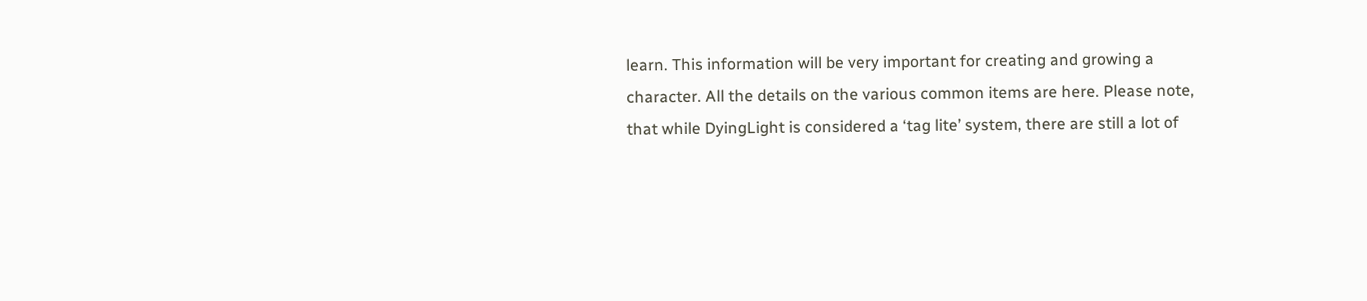learn. This information will be very important for creating and growing a character. All the details on the various common items are here. Please note, that while DyingLight is considered a ‘tag lite’ system, there are still a lot of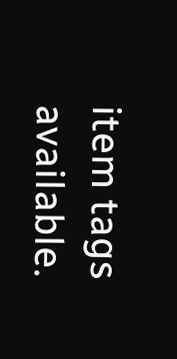item tags available.